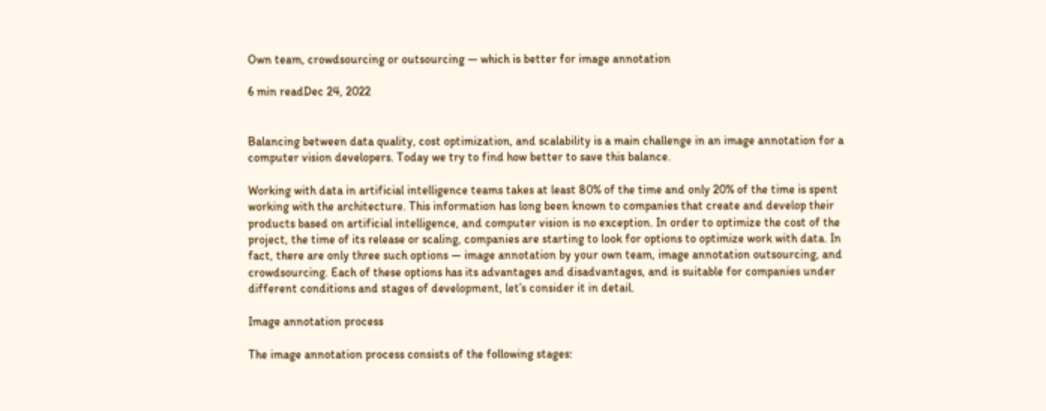Own team, crowdsourcing or outsourcing — which is better for image annotation

6 min readDec 24, 2022


Balancing between data quality, cost optimization, and scalability is a main challenge in an image annotation for a computer vision developers. Today we try to find how better to save this balance.

Working with data in artificial intelligence teams takes at least 80% of the time and only 20% of the time is spent working with the architecture. This information has long been known to companies that create and develop their products based on artificial intelligence, and computer vision is no exception. In order to optimize the cost of the project, the time of its release or scaling, companies are starting to look for options to optimize work with data. In fact, there are only three such options — image annotation by your own team, image annotation outsourcing, and crowdsourcing. Each of these options has its advantages and disadvantages, and is suitable for companies under different conditions and stages of development, let’s consider it in detail.

Image annotation process

The image annotation process consists of the following stages: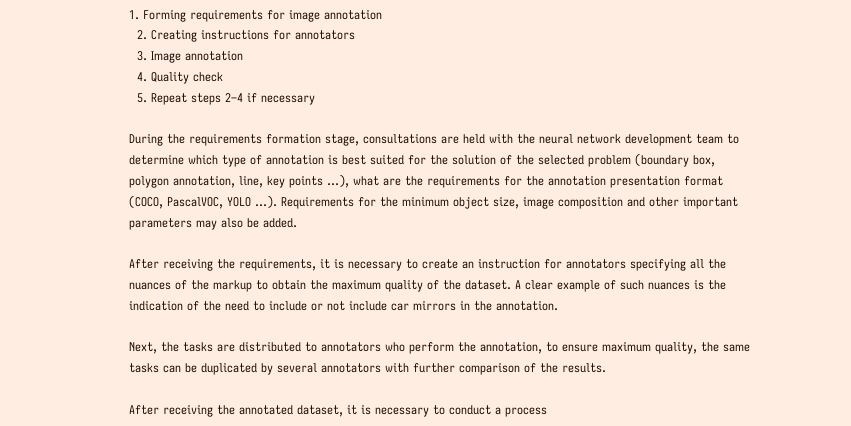1. Forming requirements for image annotation
  2. Creating instructions for annotators
  3. Image annotation
  4. Quality check
  5. Repeat steps 2–4 if necessary

During the requirements formation stage, consultations are held with the neural network development team to determine which type of annotation is best suited for the solution of the selected problem (boundary box, polygon annotation, line, key points …), what are the requirements for the annotation presentation format (COCO, PascalVOC, YOLO …). Requirements for the minimum object size, image composition and other important parameters may also be added.

After receiving the requirements, it is necessary to create an instruction for annotators specifying all the nuances of the markup to obtain the maximum quality of the dataset. A clear example of such nuances is the indication of the need to include or not include car mirrors in the annotation.

Next, the tasks are distributed to annotators who perform the annotation, to ensure maximum quality, the same tasks can be duplicated by several annotators with further comparison of the results.

After receiving the annotated dataset, it is necessary to conduct a process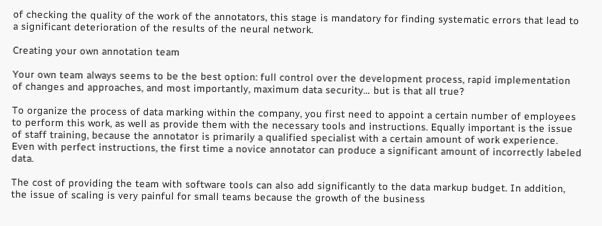of checking the quality of the work of the annotators, this stage is mandatory for finding systematic errors that lead to a significant deterioration of the results of the neural network.

Creating your own annotation team

Your own team always seems to be the best option: full control over the development process, rapid implementation of changes and approaches, and most importantly, maximum data security… but is that all true?

To organize the process of data marking within the company, you first need to appoint a certain number of employees to perform this work, as well as provide them with the necessary tools and instructions. Equally important is the issue of staff training, because the annotator is primarily a qualified specialist with a certain amount of work experience. Even with perfect instructions, the first time a novice annotator can produce a significant amount of incorrectly labeled data.

The cost of providing the team with software tools can also add significantly to the data markup budget. In addition, the issue of scaling is very painful for small teams because the growth of the business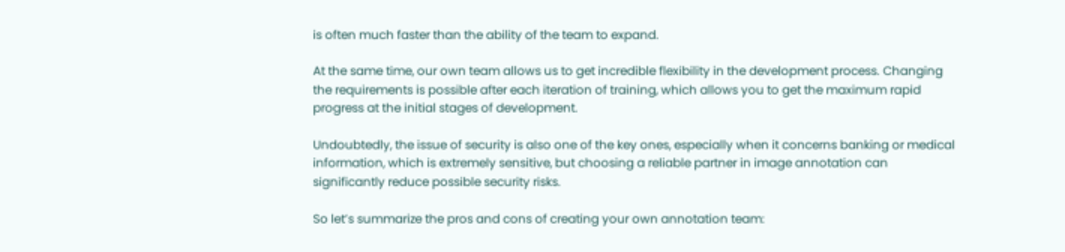is often much faster than the ability of the team to expand.

At the same time, our own team allows us to get incredible flexibility in the development process. Changing the requirements is possible after each iteration of training, which allows you to get the maximum rapid progress at the initial stages of development.

Undoubtedly, the issue of security is also one of the key ones, especially when it concerns banking or medical information, which is extremely sensitive, but choosing a reliable partner in image annotation can significantly reduce possible security risks.

So let’s summarize the pros and cons of creating your own annotation team: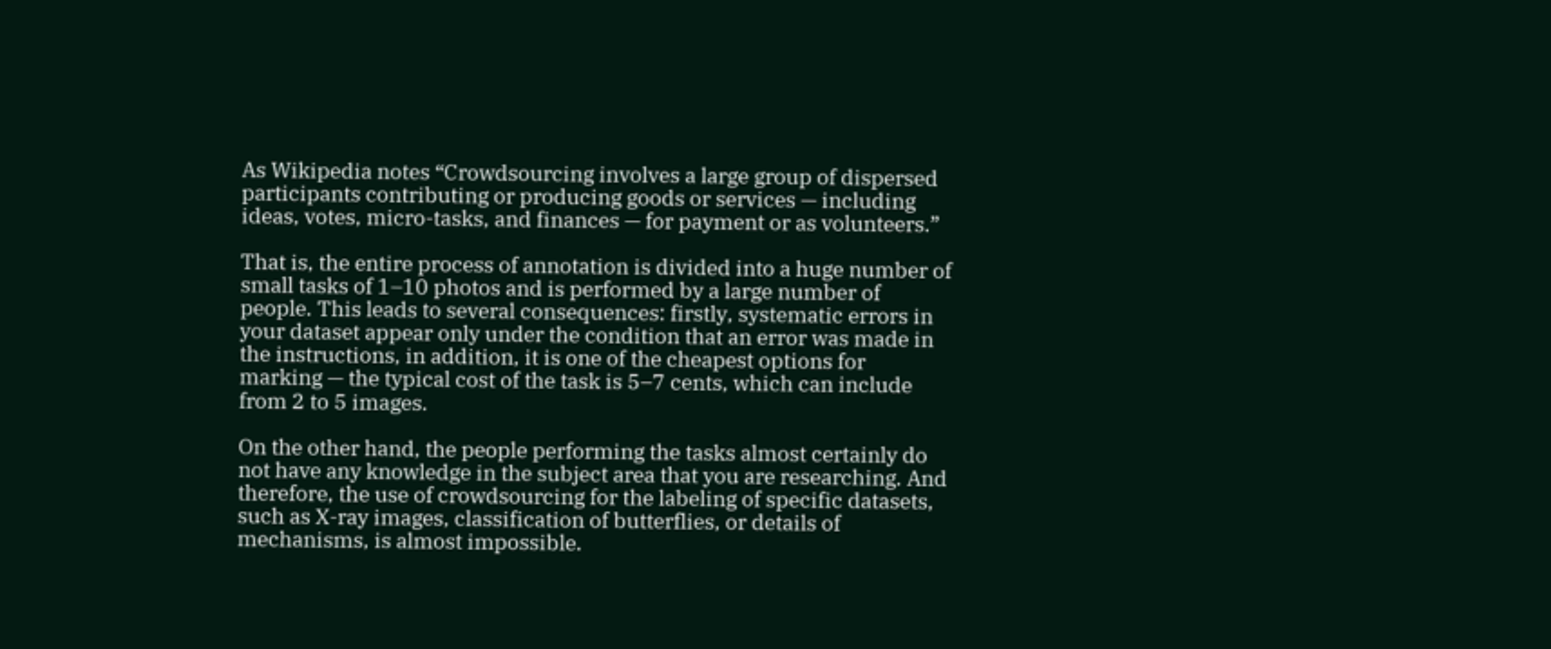As Wikipedia notes “Crowdsourcing involves a large group of dispersed participants contributing or producing goods or services — including ideas, votes, micro-tasks, and finances — for payment or as volunteers.”

That is, the entire process of annotation is divided into a huge number of small tasks of 1–10 photos and is performed by a large number of people. This leads to several consequences: firstly, systematic errors in your dataset appear only under the condition that an error was made in the instructions, in addition, it is one of the cheapest options for marking — the typical cost of the task is 5–7 cents, which can include from 2 to 5 images.

On the other hand, the people performing the tasks almost certainly do not have any knowledge in the subject area that you are researching. And therefore, the use of crowdsourcing for the labeling of specific datasets, such as X-ray images, classification of butterflies, or details of mechanisms, is almost impossible.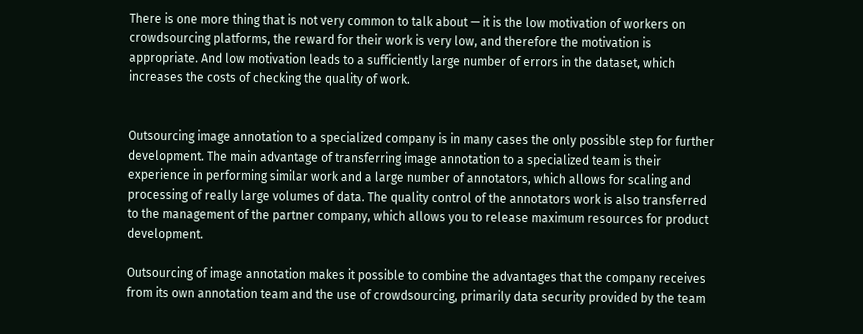There is one more thing that is not very common to talk about — it is the low motivation of workers on crowdsourcing platforms, the reward for their work is very low, and therefore the motivation is appropriate. And low motivation leads to a sufficiently large number of errors in the dataset, which increases the costs of checking the quality of work.


Outsourcing image annotation to a specialized company is in many cases the only possible step for further development. The main advantage of transferring image annotation to a specialized team is their experience in performing similar work and a large number of annotators, which allows for scaling and processing of really large volumes of data. The quality control of the annotators work is also transferred to the management of the partner company, which allows you to release maximum resources for product development.

Outsourcing of image annotation makes it possible to combine the advantages that the company receives from its own annotation team and the use of crowdsourcing, primarily data security provided by the team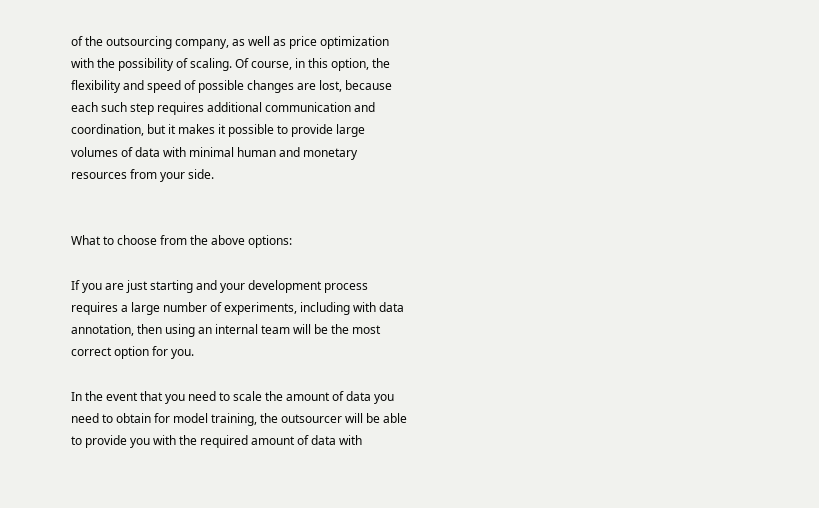of the outsourcing company, as well as price optimization with the possibility of scaling. Of course, in this option, the flexibility and speed of possible changes are lost, because each such step requires additional communication and coordination, but it makes it possible to provide large volumes of data with minimal human and monetary resources from your side.


What to choose from the above options:

If you are just starting and your development process requires a large number of experiments, including with data annotation, then using an internal team will be the most correct option for you.

In the event that you need to scale the amount of data you need to obtain for model training, the outsourcer will be able to provide you with the required amount of data with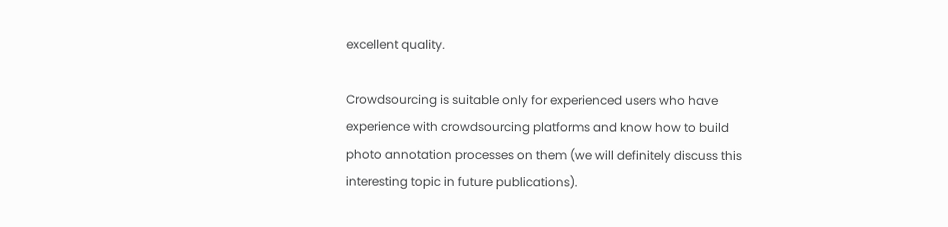excellent quality.

Crowdsourcing is suitable only for experienced users who have experience with crowdsourcing platforms and know how to build photo annotation processes on them (we will definitely discuss this interesting topic in future publications).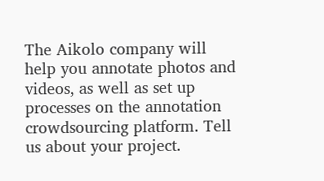The Aikolo company will help you annotate photos and videos, as well as set up processes on the annotation crowdsourcing platform. Tell us about your project.